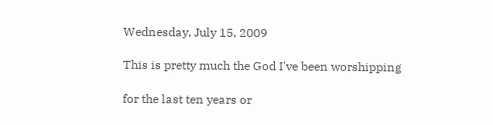Wednesday, July 15, 2009

This is pretty much the God I've been worshipping

for the last ten years or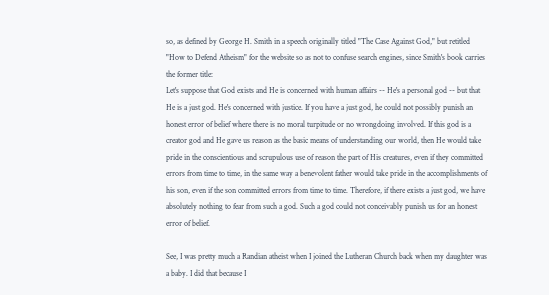so, as defined by George H. Smith in a speech originally titled "The Case Against God," but retitled "How to Defend Atheism" for the website so as not to confuse search engines, since Smith's book carries the former title:
Let's suppose that God exists and He is concerned with human affairs -- He's a personal god -- but that He is a just god. He's concerned with justice. If you have a just god, he could not possibly punish an honest error of belief where there is no moral turpitude or no wrongdoing involved. If this god is a creator god and He gave us reason as the basic means of understanding our world, then He would take pride in the conscientious and scrupulous use of reason the part of His creatures, even if they committed errors from time to time, in the same way a benevolent father would take pride in the accomplishments of his son, even if the son committed errors from time to time. Therefore, if there exists a just god, we have absolutely nothing to fear from such a god. Such a god could not conceivably punish us for an honest error of belief.

See, I was pretty much a Randian atheist when I joined the Lutheran Church back when my daughter was a baby. I did that because I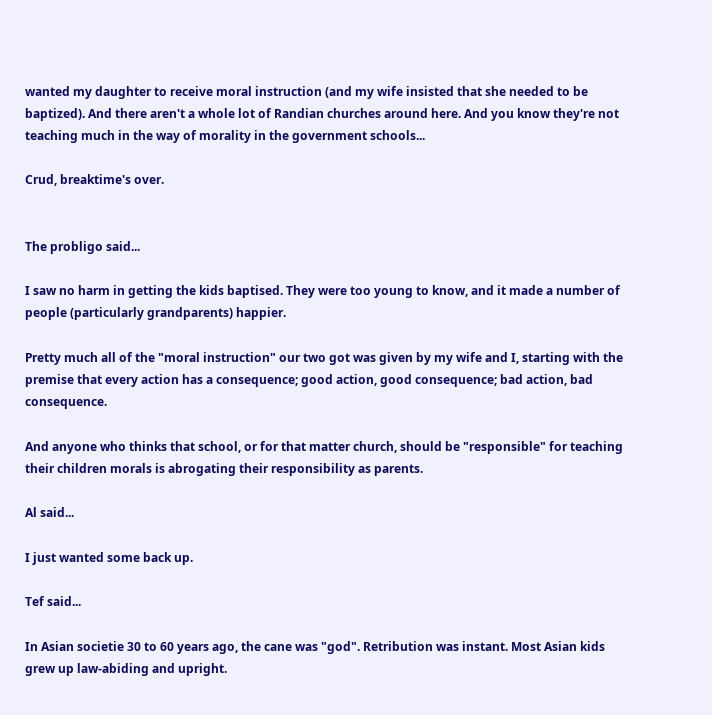wanted my daughter to receive moral instruction (and my wife insisted that she needed to be baptized). And there aren't a whole lot of Randian churches around here. And you know they're not teaching much in the way of morality in the government schools...

Crud, breaktime's over.


The probligo said...

I saw no harm in getting the kids baptised. They were too young to know, and it made a number of people (particularly grandparents) happier.

Pretty much all of the "moral instruction" our two got was given by my wife and I, starting with the premise that every action has a consequence; good action, good consequence; bad action, bad consequence.

And anyone who thinks that school, or for that matter church, should be "responsible" for teaching their children morals is abrogating their responsibility as parents.

Al said...

I just wanted some back up.

Tef said...

In Asian societie 30 to 60 years ago, the cane was "god". Retribution was instant. Most Asian kids grew up law-abiding and upright.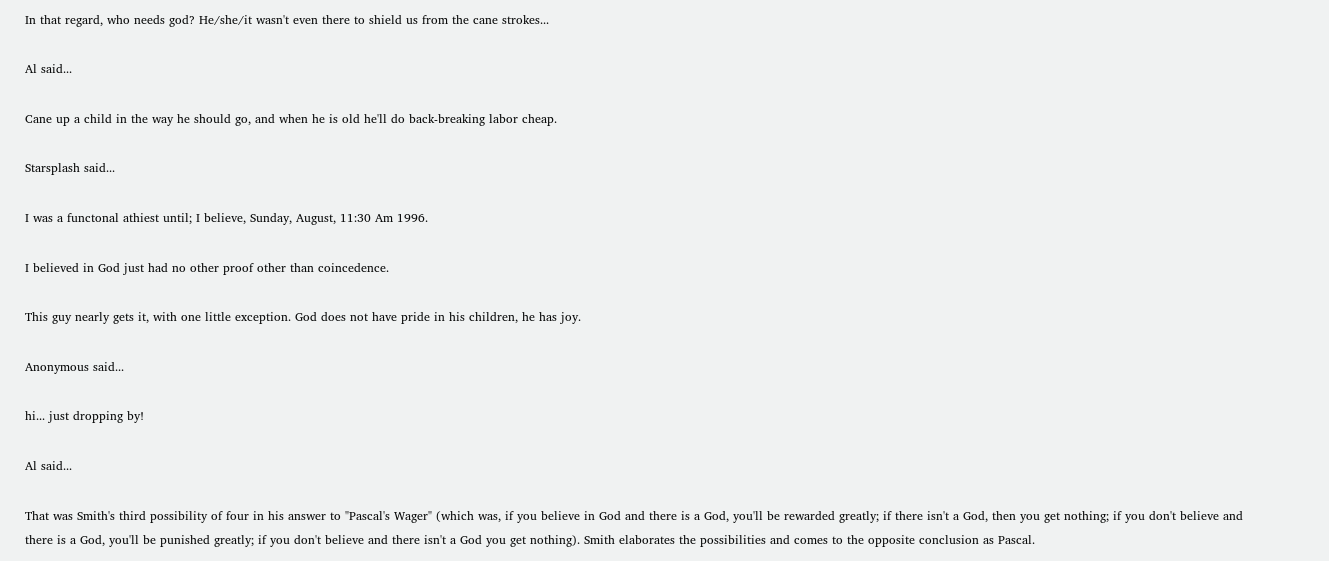In that regard, who needs god? He/she/it wasn't even there to shield us from the cane strokes...

Al said...

Cane up a child in the way he should go, and when he is old he'll do back-breaking labor cheap.

Starsplash said...

I was a functonal athiest until; I believe, Sunday, August, 11:30 Am 1996.

I believed in God just had no other proof other than coincedence.

This guy nearly gets it, with one little exception. God does not have pride in his children, he has joy.

Anonymous said...

hi... just dropping by!

Al said...

That was Smith's third possibility of four in his answer to "Pascal's Wager" (which was, if you believe in God and there is a God, you'll be rewarded greatly; if there isn't a God, then you get nothing; if you don't believe and there is a God, you'll be punished greatly; if you don't believe and there isn't a God you get nothing). Smith elaborates the possibilities and comes to the opposite conclusion as Pascal.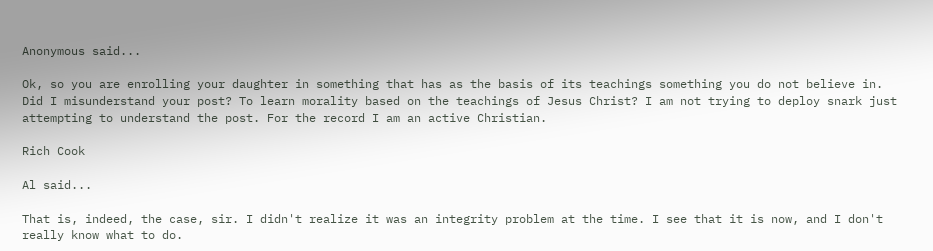Anonymous said...

Ok, so you are enrolling your daughter in something that has as the basis of its teachings something you do not believe in. Did I misunderstand your post? To learn morality based on the teachings of Jesus Christ? I am not trying to deploy snark just attempting to understand the post. For the record I am an active Christian.

Rich Cook

Al said...

That is, indeed, the case, sir. I didn't realize it was an integrity problem at the time. I see that it is now, and I don't really know what to do.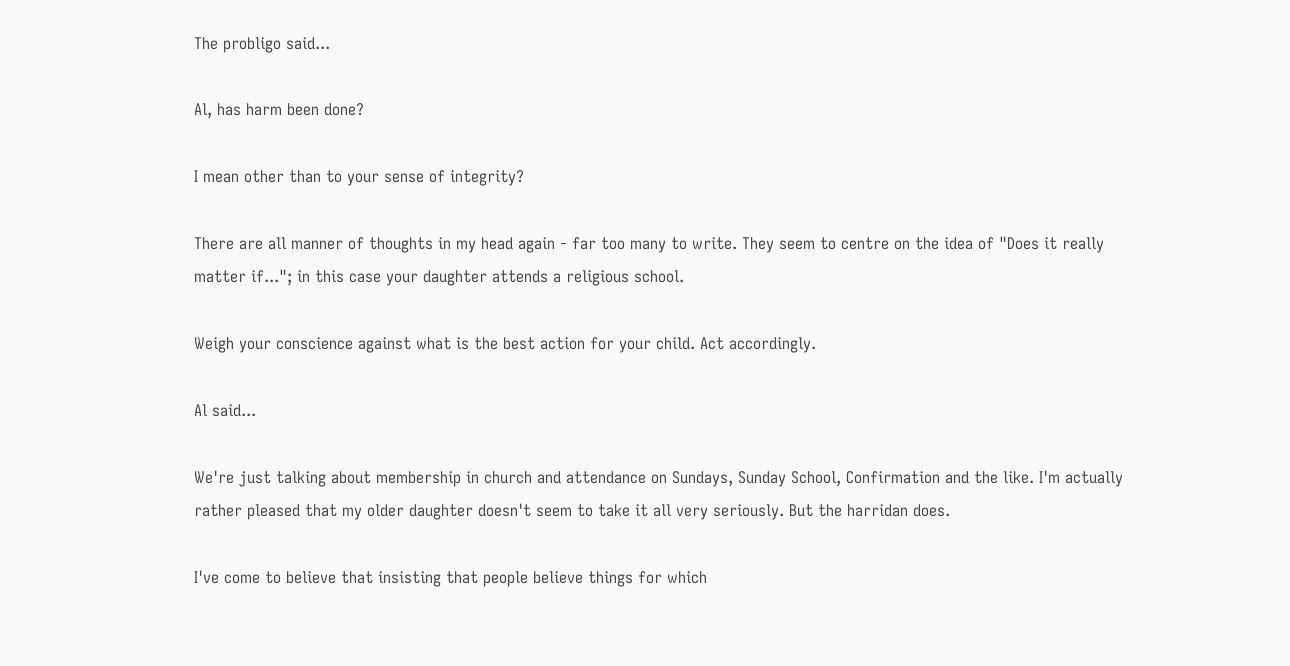The probligo said...

Al, has harm been done?

I mean other than to your sense of integrity?

There are all manner of thoughts in my head again - far too many to write. They seem to centre on the idea of "Does it really matter if..."; in this case your daughter attends a religious school.

Weigh your conscience against what is the best action for your child. Act accordingly.

Al said...

We're just talking about membership in church and attendance on Sundays, Sunday School, Confirmation and the like. I'm actually rather pleased that my older daughter doesn't seem to take it all very seriously. But the harridan does.

I've come to believe that insisting that people believe things for which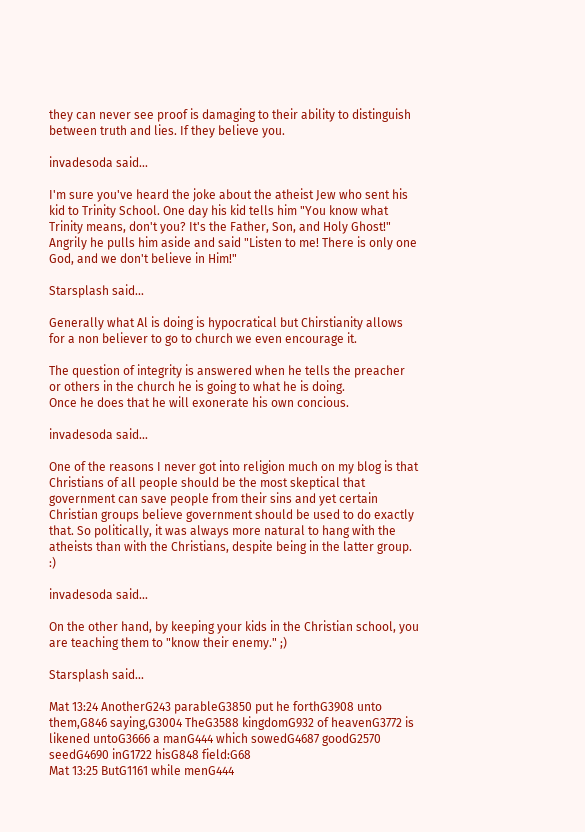they can never see proof is damaging to their ability to distinguish between truth and lies. If they believe you.

invadesoda said...

I'm sure you've heard the joke about the atheist Jew who sent his kid to Trinity School. One day his kid tells him "You know what Trinity means, don't you? It's the Father, Son, and Holy Ghost!" Angrily he pulls him aside and said "Listen to me! There is only one God, and we don't believe in Him!"

Starsplash said...

Generally what Al is doing is hypocratical but Chirstianity allows for a non believer to go to church we even encourage it.

The question of integrity is answered when he tells the preacher or others in the church he is going to what he is doing.
Once he does that he will exonerate his own concious.

invadesoda said...

One of the reasons I never got into religion much on my blog is that Christians of all people should be the most skeptical that government can save people from their sins and yet certain Christian groups believe government should be used to do exactly that. So politically, it was always more natural to hang with the atheists than with the Christians, despite being in the latter group. :)

invadesoda said...

On the other hand, by keeping your kids in the Christian school, you are teaching them to "know their enemy." ;)

Starsplash said...

Mat 13:24 AnotherG243 parableG3850 put he forthG3908 unto them,G846 saying,G3004 TheG3588 kingdomG932 of heavenG3772 is likened untoG3666 a manG444 which sowedG4687 goodG2570 seedG4690 inG1722 hisG848 field:G68
Mat 13:25 ButG1161 while menG444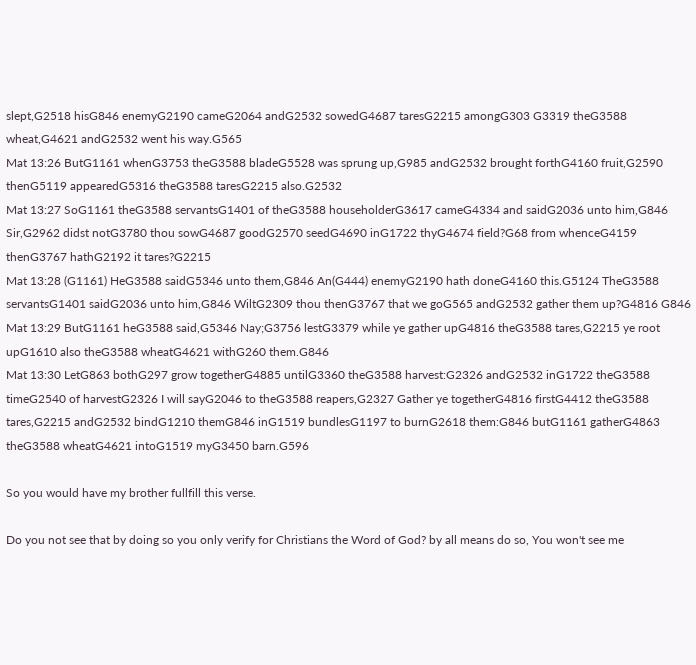slept,G2518 hisG846 enemyG2190 cameG2064 andG2532 sowedG4687 taresG2215 amongG303 G3319 theG3588 wheat,G4621 andG2532 went his way.G565
Mat 13:26 ButG1161 whenG3753 theG3588 bladeG5528 was sprung up,G985 andG2532 brought forthG4160 fruit,G2590 thenG5119 appearedG5316 theG3588 taresG2215 also.G2532
Mat 13:27 SoG1161 theG3588 servantsG1401 of theG3588 householderG3617 cameG4334 and saidG2036 unto him,G846 Sir,G2962 didst notG3780 thou sowG4687 goodG2570 seedG4690 inG1722 thyG4674 field?G68 from whenceG4159 thenG3767 hathG2192 it tares?G2215
Mat 13:28 (G1161) HeG3588 saidG5346 unto them,G846 An(G444) enemyG2190 hath doneG4160 this.G5124 TheG3588 servantsG1401 saidG2036 unto him,G846 WiltG2309 thou thenG3767 that we goG565 andG2532 gather them up?G4816 G846
Mat 13:29 ButG1161 heG3588 said,G5346 Nay;G3756 lestG3379 while ye gather upG4816 theG3588 tares,G2215 ye root upG1610 also theG3588 wheatG4621 withG260 them.G846
Mat 13:30 LetG863 bothG297 grow togetherG4885 untilG3360 theG3588 harvest:G2326 andG2532 inG1722 theG3588 timeG2540 of harvestG2326 I will sayG2046 to theG3588 reapers,G2327 Gather ye togetherG4816 firstG4412 theG3588 tares,G2215 andG2532 bindG1210 themG846 inG1519 bundlesG1197 to burnG2618 them:G846 butG1161 gatherG4863 theG3588 wheatG4621 intoG1519 myG3450 barn.G596

So you would have my brother fullfill this verse.

Do you not see that by doing so you only verify for Christians the Word of God? by all means do so, You won't see me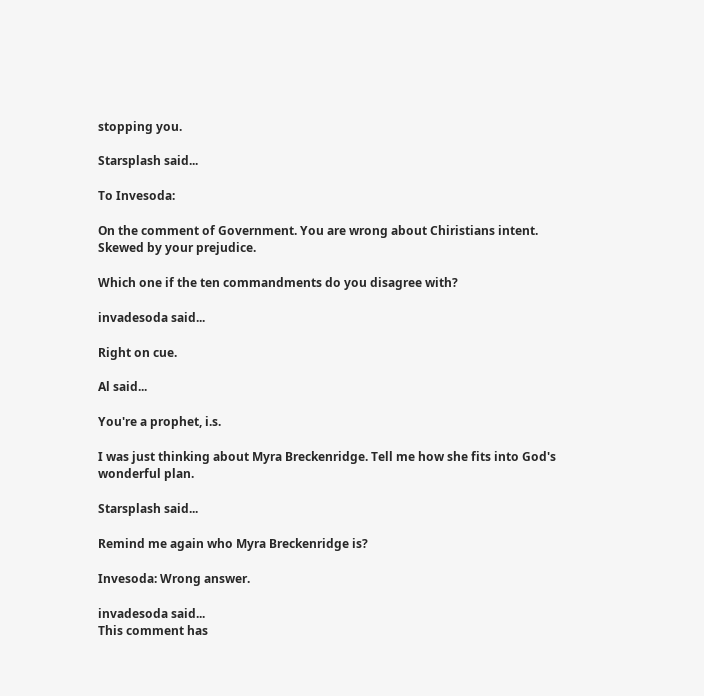stopping you.

Starsplash said...

To Invesoda:

On the comment of Government. You are wrong about Chiristians intent. Skewed by your prejudice.

Which one if the ten commandments do you disagree with?

invadesoda said...

Right on cue.

Al said...

You're a prophet, i.s.

I was just thinking about Myra Breckenridge. Tell me how she fits into God's wonderful plan.

Starsplash said...

Remind me again who Myra Breckenridge is?

Invesoda: Wrong answer.

invadesoda said...
This comment has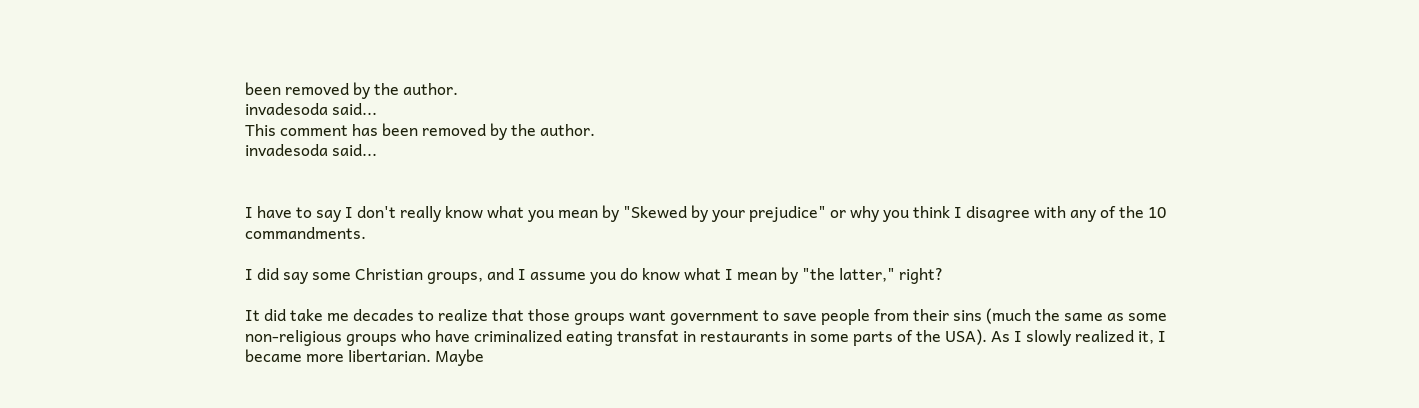been removed by the author.
invadesoda said...
This comment has been removed by the author.
invadesoda said...


I have to say I don't really know what you mean by "Skewed by your prejudice" or why you think I disagree with any of the 10 commandments.

I did say some Christian groups, and I assume you do know what I mean by "the latter," right?

It did take me decades to realize that those groups want government to save people from their sins (much the same as some non-religious groups who have criminalized eating transfat in restaurants in some parts of the USA). As I slowly realized it, I became more libertarian. Maybe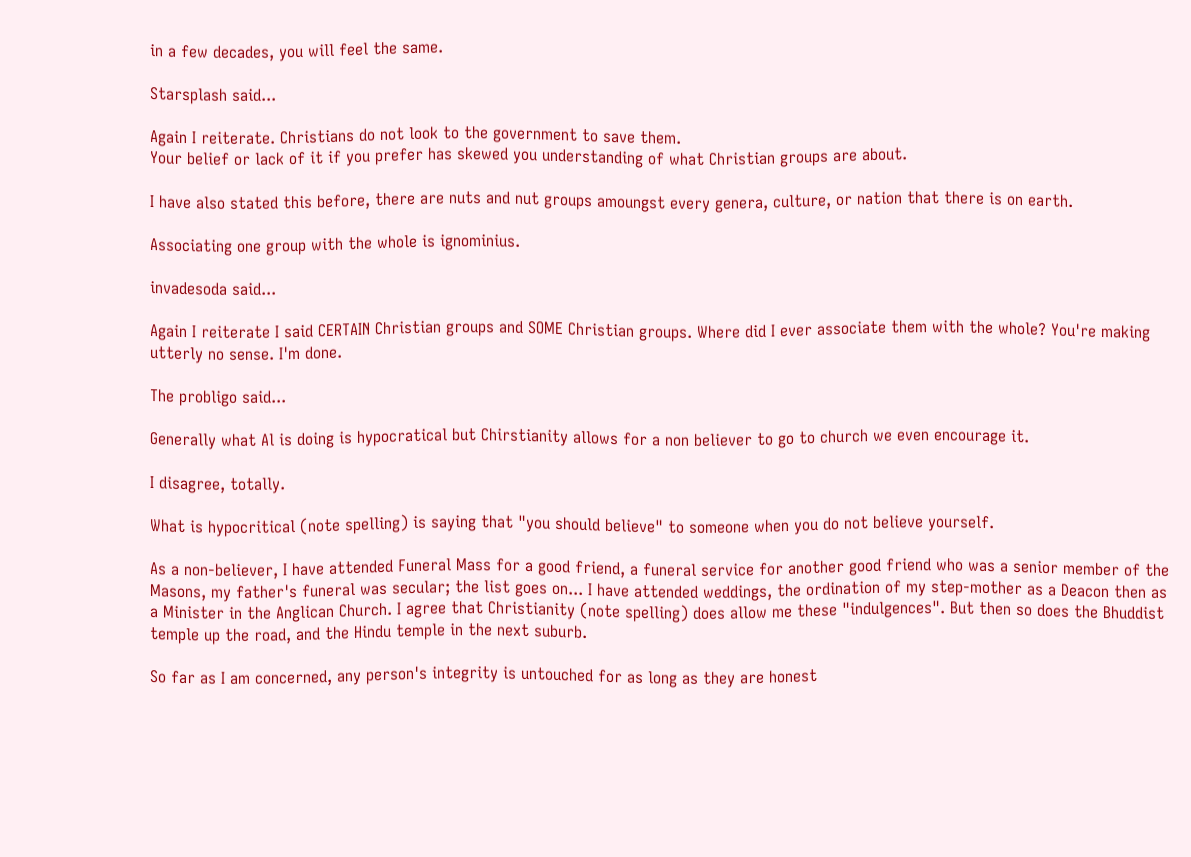in a few decades, you will feel the same.

Starsplash said...

Again I reiterate. Christians do not look to the government to save them.
Your belief or lack of it if you prefer has skewed you understanding of what Christian groups are about.

I have also stated this before, there are nuts and nut groups amoungst every genera, culture, or nation that there is on earth.

Associating one group with the whole is ignominius.

invadesoda said...

Again I reiterate I said CERTAIN Christian groups and SOME Christian groups. Where did I ever associate them with the whole? You're making utterly no sense. I'm done.

The probligo said...

Generally what Al is doing is hypocratical but Chirstianity allows for a non believer to go to church we even encourage it.

I disagree, totally.

What is hypocritical (note spelling) is saying that "you should believe" to someone when you do not believe yourself.

As a non-believer, I have attended Funeral Mass for a good friend, a funeral service for another good friend who was a senior member of the Masons, my father's funeral was secular; the list goes on... I have attended weddings, the ordination of my step-mother as a Deacon then as a Minister in the Anglican Church. I agree that Christianity (note spelling) does allow me these "indulgences". But then so does the Bhuddist temple up the road, and the Hindu temple in the next suburb.

So far as I am concerned, any person's integrity is untouched for as long as they are honest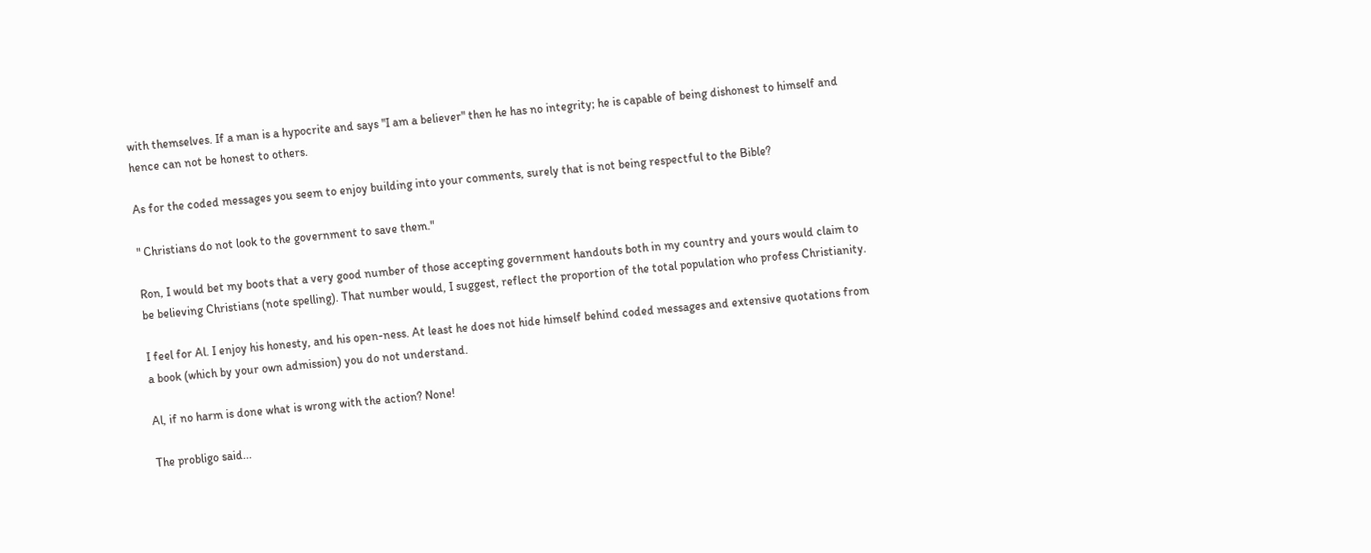with themselves. If a man is a hypocrite and says "I am a believer" then he has no integrity; he is capable of being dishonest to himself and hence can not be honest to others.

As for the coded messages you seem to enjoy building into your comments, surely that is not being respectful to the Bible?

" Christians do not look to the government to save them."

Ron, I would bet my boots that a very good number of those accepting government handouts both in my country and yours would claim to be believing Christians (note spelling). That number would, I suggest, reflect the proportion of the total population who profess Christianity.

I feel for Al. I enjoy his honesty, and his open-ness. At least he does not hide himself behind coded messages and extensive quotations from a book (which by your own admission) you do not understand.

Al, if no harm is done what is wrong with the action? None!

The probligo said...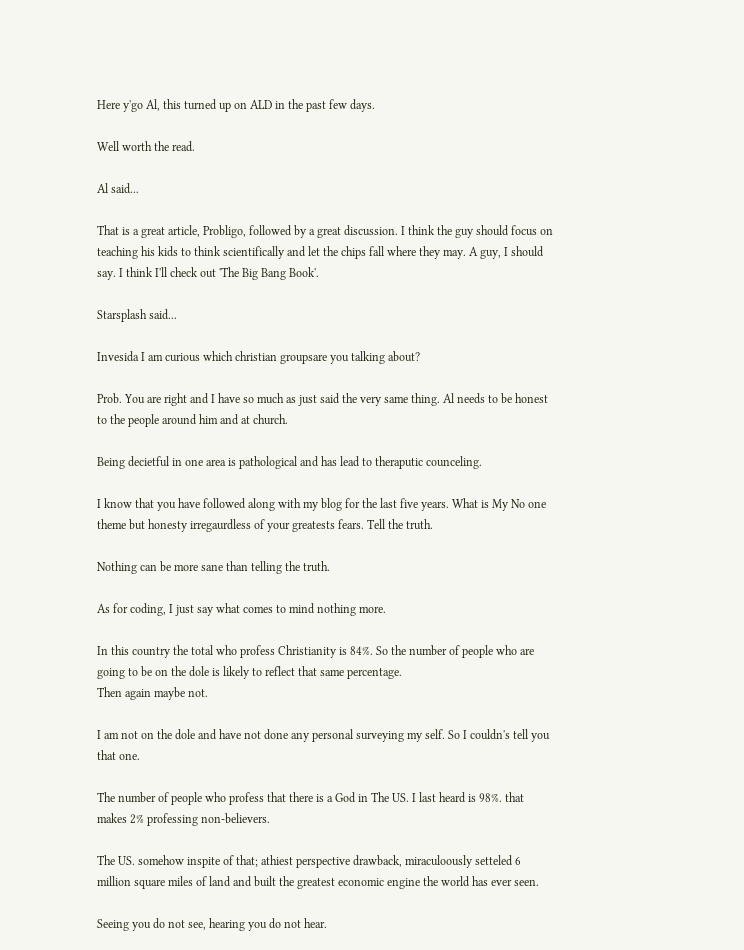Here y'go Al, this turned up on ALD in the past few days.

Well worth the read.

Al said...

That is a great article, Probligo, followed by a great discussion. I think the guy should focus on teaching his kids to think scientifically and let the chips fall where they may. A guy, I should say. I think I'll check out 'The Big Bang Book'.

Starsplash said...

Invesida I am curious which christian groupsare you talking about?

Prob. You are right and I have so much as just said the very same thing. Al needs to be honest to the people around him and at church.

Being decietful in one area is pathological and has lead to theraputic counceling.

I know that you have followed along with my blog for the last five years. What is My No one theme but honesty irregaurdless of your greatests fears. Tell the truth.

Nothing can be more sane than telling the truth.

As for coding, I just say what comes to mind nothing more.

In this country the total who profess Christianity is 84%. So the number of people who are going to be on the dole is likely to reflect that same percentage.
Then again maybe not.

I am not on the dole and have not done any personal surveying my self. So I couldn's tell you that one.

The number of people who profess that there is a God in The US. I last heard is 98%. that makes 2% professing non-believers.

The US. somehow inspite of that; athiest perspective drawback, miraculoously setteled 6 million square miles of land and built the greatest economic engine the world has ever seen.

Seeing you do not see, hearing you do not hear.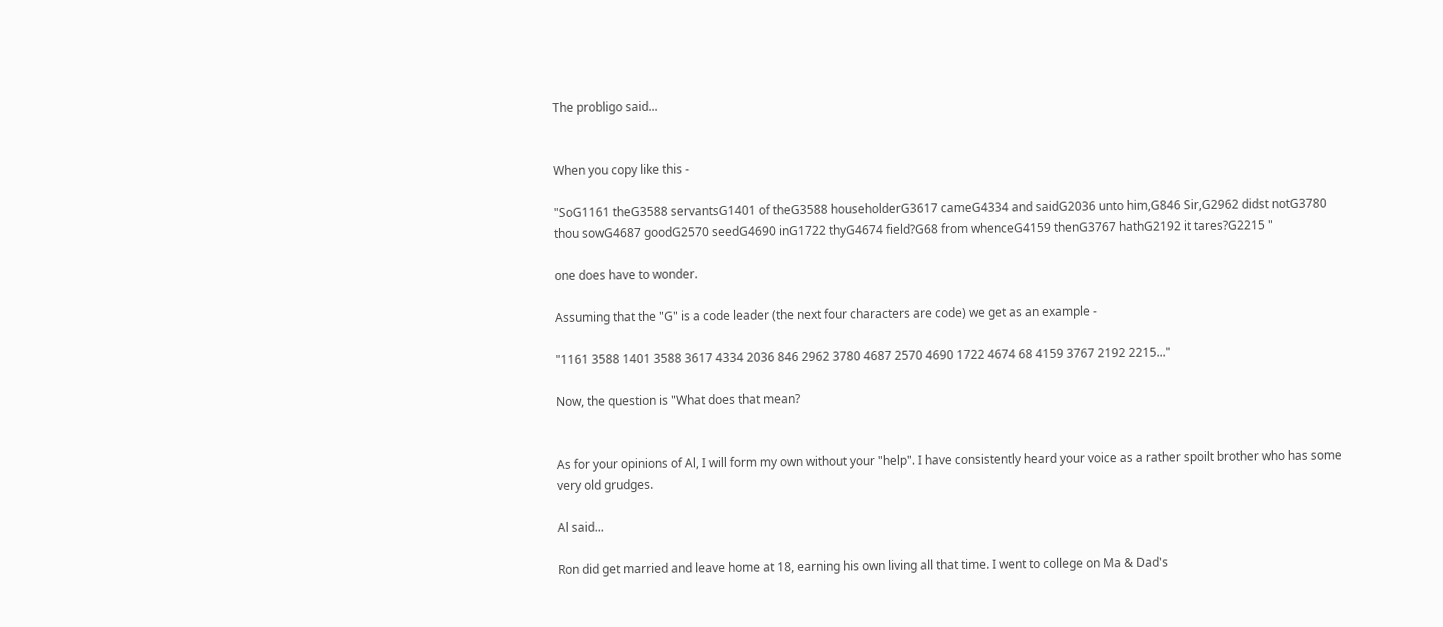The probligo said...


When you copy like this -

"SoG1161 theG3588 servantsG1401 of theG3588 householderG3617 cameG4334 and saidG2036 unto him,G846 Sir,G2962 didst notG3780 thou sowG4687 goodG2570 seedG4690 inG1722 thyG4674 field?G68 from whenceG4159 thenG3767 hathG2192 it tares?G2215 "

one does have to wonder.

Assuming that the "G" is a code leader (the next four characters are code) we get as an example -

"1161 3588 1401 3588 3617 4334 2036 846 2962 3780 4687 2570 4690 1722 4674 68 4159 3767 2192 2215..."

Now, the question is "What does that mean?


As for your opinions of Al, I will form my own without your "help". I have consistently heard your voice as a rather spoilt brother who has some very old grudges.

Al said...

Ron did get married and leave home at 18, earning his own living all that time. I went to college on Ma & Dad's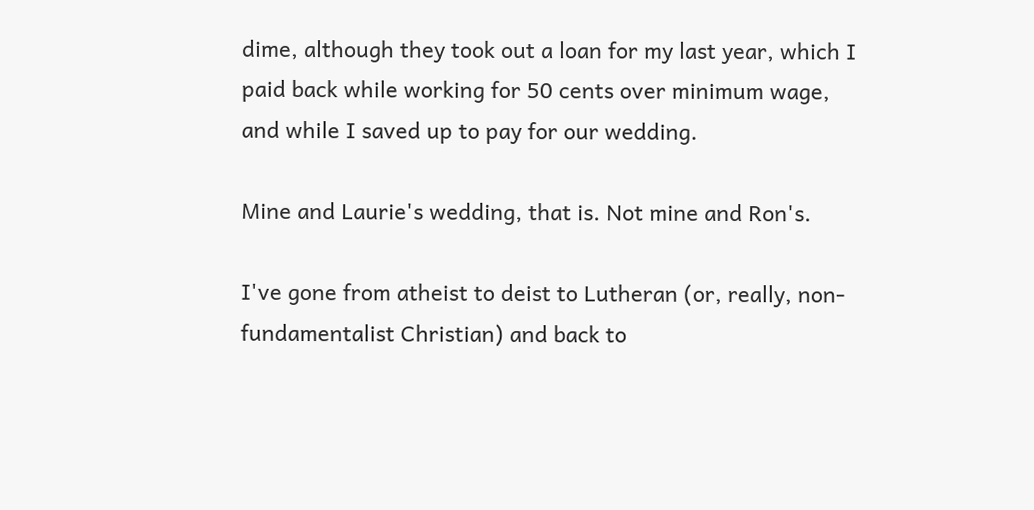dime, although they took out a loan for my last year, which I paid back while working for 50 cents over minimum wage, and while I saved up to pay for our wedding.

Mine and Laurie's wedding, that is. Not mine and Ron's.

I've gone from atheist to deist to Lutheran (or, really, non-fundamentalist Christian) and back to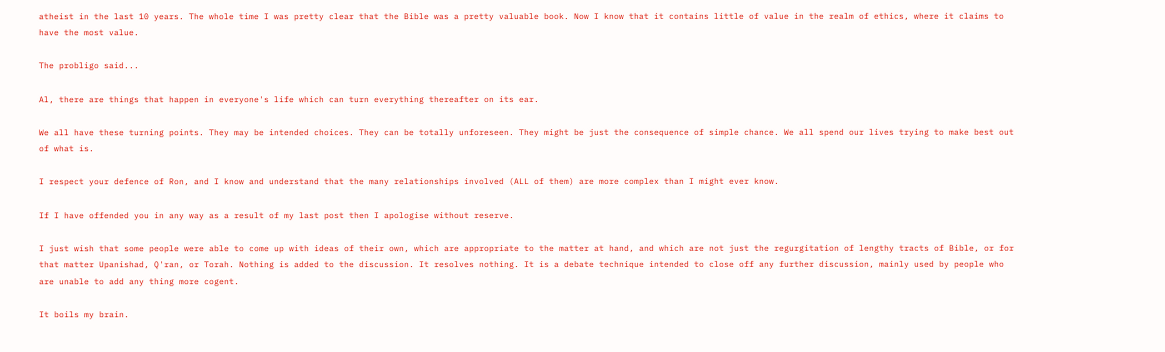atheist in the last 10 years. The whole time I was pretty clear that the Bible was a pretty valuable book. Now I know that it contains little of value in the realm of ethics, where it claims to have the most value.

The probligo said...

Al, there are things that happen in everyone's life which can turn everything thereafter on its ear.

We all have these turning points. They may be intended choices. They can be totally unforeseen. They might be just the consequence of simple chance. We all spend our lives trying to make best out of what is.

I respect your defence of Ron, and I know and understand that the many relationships involved (ALL of them) are more complex than I might ever know.

If I have offended you in any way as a result of my last post then I apologise without reserve.

I just wish that some people were able to come up with ideas of their own, which are appropriate to the matter at hand, and which are not just the regurgitation of lengthy tracts of Bible, or for that matter Upanishad, Q'ran, or Torah. Nothing is added to the discussion. It resolves nothing. It is a debate technique intended to close off any further discussion, mainly used by people who are unable to add any thing more cogent.

It boils my brain.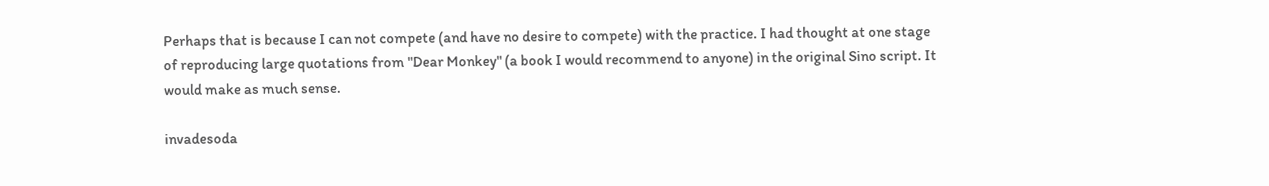Perhaps that is because I can not compete (and have no desire to compete) with the practice. I had thought at one stage of reproducing large quotations from "Dear Monkey" (a book I would recommend to anyone) in the original Sino script. It would make as much sense.

invadesoda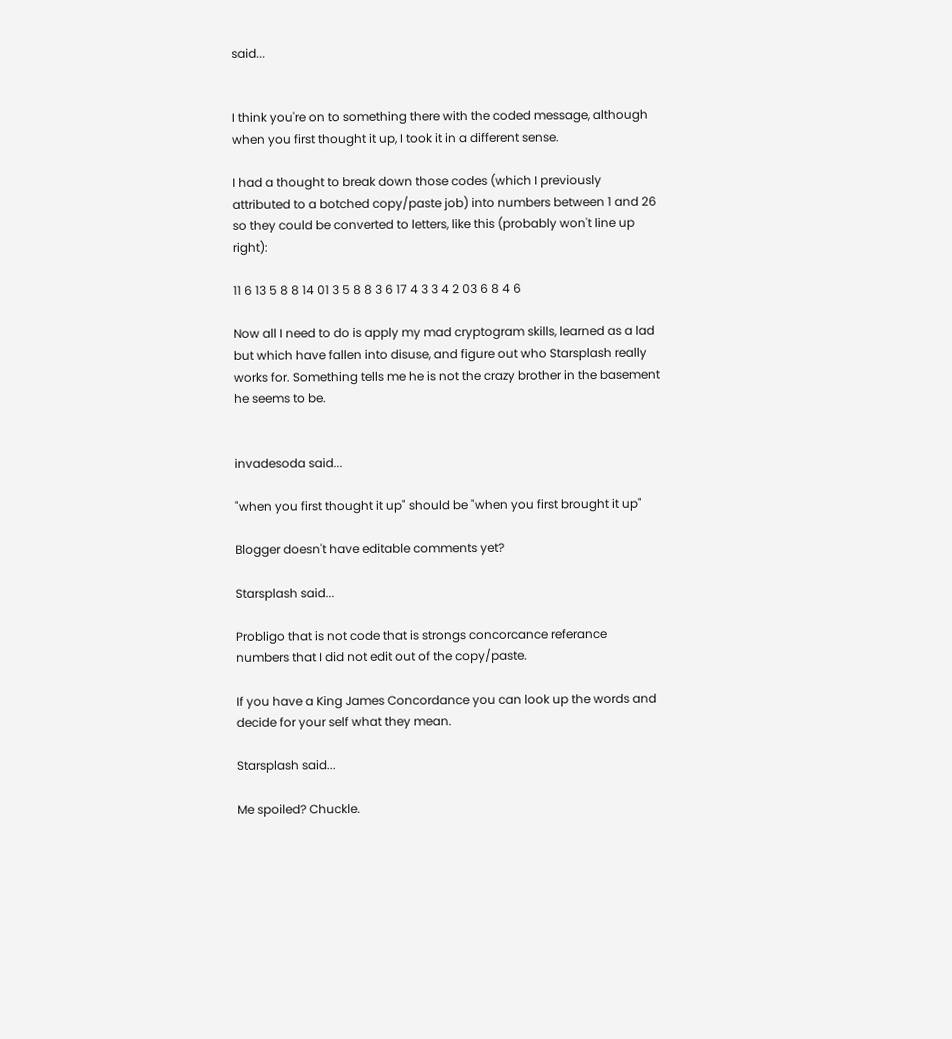said...


I think you're on to something there with the coded message, although when you first thought it up, I took it in a different sense.

I had a thought to break down those codes (which I previously attributed to a botched copy/paste job) into numbers between 1 and 26 so they could be converted to letters, like this (probably won't line up right):

11 6 13 5 8 8 14 01 3 5 8 8 3 6 17 4 3 3 4 2 03 6 8 4 6

Now all I need to do is apply my mad cryptogram skills, learned as a lad but which have fallen into disuse, and figure out who Starsplash really works for. Something tells me he is not the crazy brother in the basement he seems to be.


invadesoda said...

"when you first thought it up" should be "when you first brought it up"

Blogger doesn't have editable comments yet?

Starsplash said...

Probligo that is not code that is strongs concorcance referance numbers that I did not edit out of the copy/paste.

If you have a King James Concordance you can look up the words and decide for your self what they mean.

Starsplash said...

Me spoiled? Chuckle.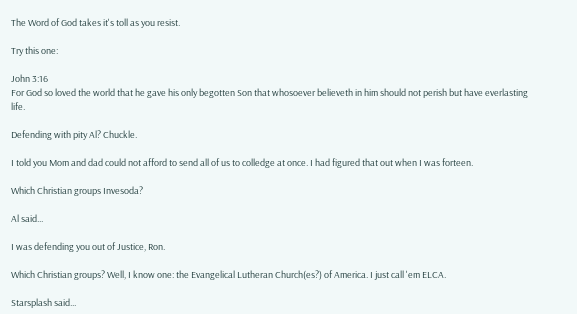The Word of God takes it's toll as you resist.

Try this one:

John 3:16
For God so loved the world that he gave his only begotten Son that whosoever believeth in him should not perish but have everlasting life.

Defending with pity Al? Chuckle.

I told you Mom and dad could not afford to send all of us to colledge at once. I had figured that out when I was forteen.

Which Christian groups Invesoda?

Al said...

I was defending you out of Justice, Ron.

Which Christian groups? Well, I know one: the Evangelical Lutheran Church(es?) of America. I just call 'em ELCA.

Starsplash said...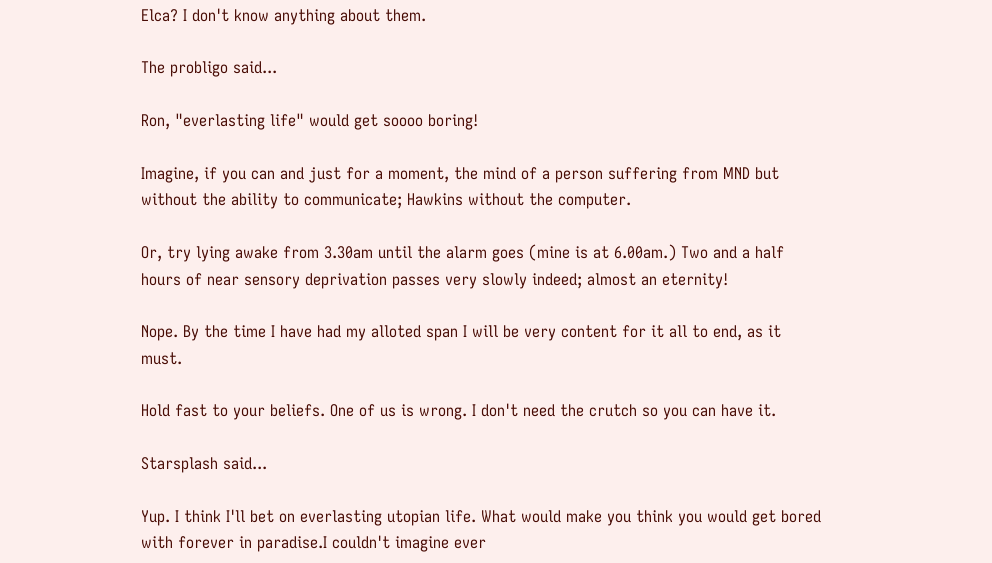Elca? I don't know anything about them.

The probligo said...

Ron, "everlasting life" would get soooo boring!

Imagine, if you can and just for a moment, the mind of a person suffering from MND but without the ability to communicate; Hawkins without the computer.

Or, try lying awake from 3.30am until the alarm goes (mine is at 6.00am.) Two and a half hours of near sensory deprivation passes very slowly indeed; almost an eternity!

Nope. By the time I have had my alloted span I will be very content for it all to end, as it must.

Hold fast to your beliefs. One of us is wrong. I don't need the crutch so you can have it.

Starsplash said...

Yup. I think I'll bet on everlasting utopian life. What would make you think you would get bored with forever in paradise.I couldn't imagine ever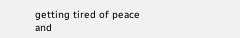getting tired of peace and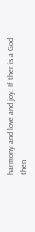harmony and love and joy. If ther is a God then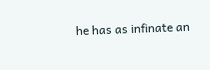he has as infinate an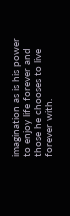imagination as is his power to enjoy life forever and those he chooses to live forever with.